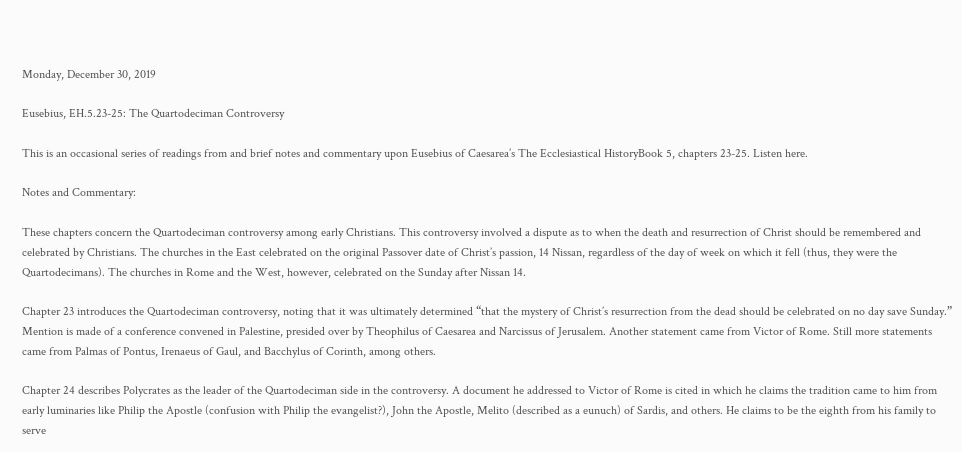Monday, December 30, 2019

Eusebius, EH.5.23-25: The Quartodeciman Controversy

This is an occasional series of readings from and brief notes and commentary upon Eusebius of Caesarea’s The Ecclesiastical HistoryBook 5, chapters 23-25. Listen here.

Notes and Commentary:

These chapters concern the Quartodeciman controversy among early Christians. This controversy involved a dispute as to when the death and resurrection of Christ should be remembered and celebrated by Christians. The churches in the East celebrated on the original Passover date of Christ’s passion, 14 Nissan, regardless of the day of week on which it fell (thus, they were the Quartodecimans). The churches in Rome and the West, however, celebrated on the Sunday after Nissan 14.

Chapter 23 introduces the Quartodeciman controversy, noting that it was ultimately determined “that the mystery of Christ’s resurrection from the dead should be celebrated on no day save Sunday.” Mention is made of a conference convened in Palestine, presided over by Theophilus of Caesarea and Narcissus of Jerusalem. Another statement came from Victor of Rome. Still more statements came from Palmas of Pontus, Irenaeus of Gaul, and Bacchylus of Corinth, among others.

Chapter 24 describes Polycrates as the leader of the Quartodeciman side in the controversy. A document he addressed to Victor of Rome is cited in which he claims the tradition came to him from early luminaries like Philip the Apostle (confusion with Philip the evangelist?), John the Apostle, Melito (described as a eunuch) of Sardis, and others. He claims to be the eighth from his family to serve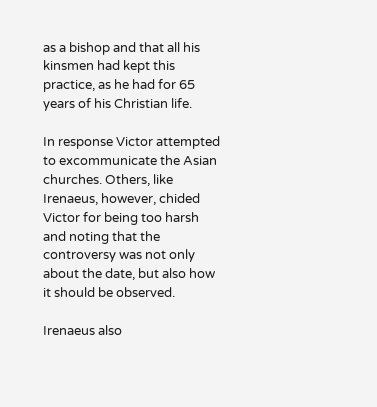as a bishop and that all his kinsmen had kept this practice, as he had for 65 years of his Christian life.

In response Victor attempted to excommunicate the Asian churches. Others, like Irenaeus, however, chided Victor for being too harsh and noting that the controversy was not only about the date, but also how it should be observed.

Irenaeus also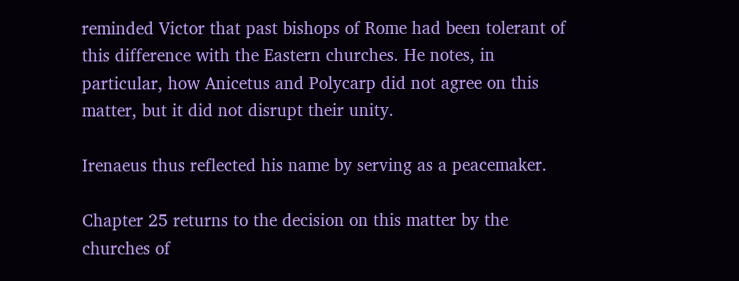reminded Victor that past bishops of Rome had been tolerant of this difference with the Eastern churches. He notes, in particular, how Anicetus and Polycarp did not agree on this matter, but it did not disrupt their unity.

Irenaeus thus reflected his name by serving as a peacemaker.

Chapter 25 returns to the decision on this matter by the churches of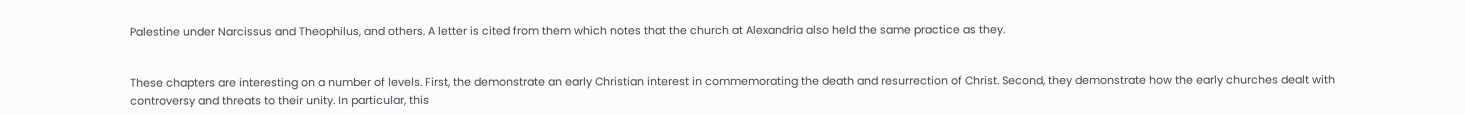Palestine under Narcissus and Theophilus, and others. A letter is cited from them which notes that the church at Alexandria also held the same practice as they.


These chapters are interesting on a number of levels. First, the demonstrate an early Christian interest in commemorating the death and resurrection of Christ. Second, they demonstrate how the early churches dealt with controversy and threats to their unity. In particular, this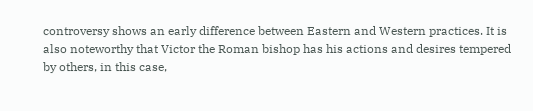controversy shows an early difference between Eastern and Western practices. It is also noteworthy that Victor the Roman bishop has his actions and desires tempered by others, in this case,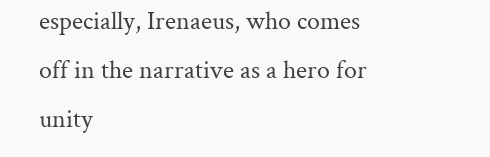especially, Irenaeus, who comes off in the narrative as a hero for unity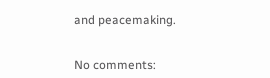and peacemaking.


No comments: